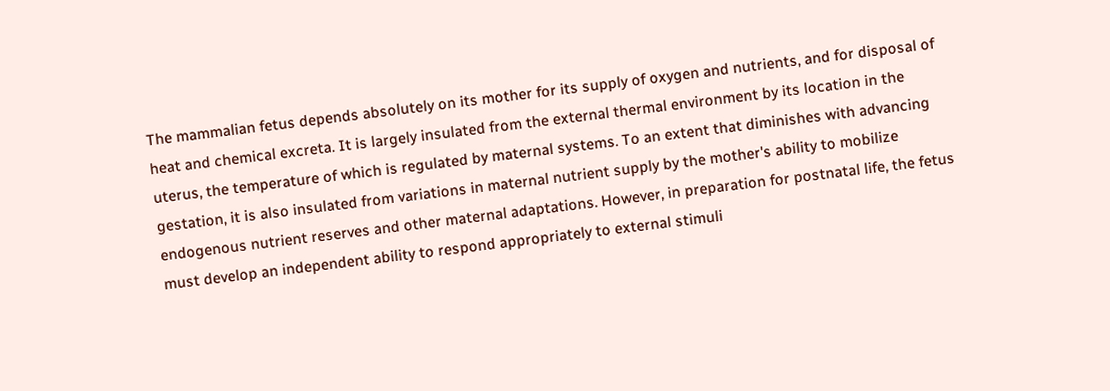The mammalian fetus depends absolutely on its mother for its supply of oxygen and nutrients, and for disposal of heat and chemical excreta. It is largely insulated from the external thermal environment by its location in the uterus, the temperature of which is regulated by maternal systems. To an extent that diminishes with advancing gestation, it is also insulated from variations in maternal nutrient supply by the mother's ability to mobilize endogenous nutrient reserves and other maternal adaptations. However, in preparation for postnatal life, the fetus must develop an independent ability to respond appropriately to external stimuli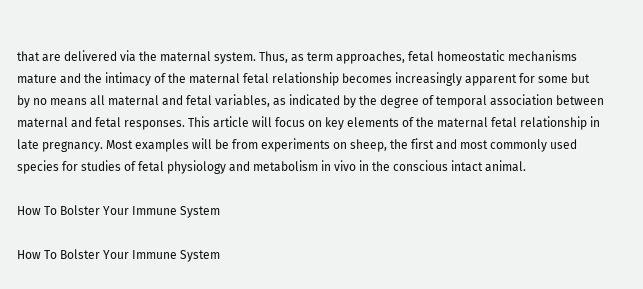that are delivered via the maternal system. Thus, as term approaches, fetal homeostatic mechanisms mature and the intimacy of the maternal fetal relationship becomes increasingly apparent for some but by no means all maternal and fetal variables, as indicated by the degree of temporal association between maternal and fetal responses. This article will focus on key elements of the maternal fetal relationship in late pregnancy. Most examples will be from experiments on sheep, the first and most commonly used species for studies of fetal physiology and metabolism in vivo in the conscious intact animal.

How To Bolster Your Immune System

How To Bolster Your Immune System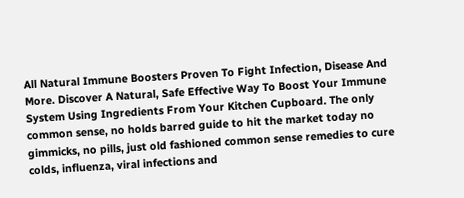All Natural Immune Boosters Proven To Fight Infection, Disease And More. Discover A Natural, Safe Effective Way To Boost Your Immune System Using Ingredients From Your Kitchen Cupboard. The only common sense, no holds barred guide to hit the market today no gimmicks, no pills, just old fashioned common sense remedies to cure colds, influenza, viral infections and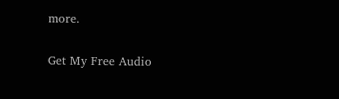more.

Get My Free Audio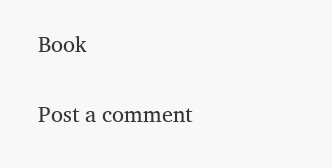Book

Post a comment